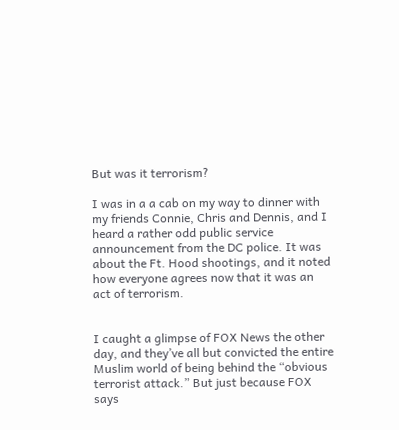But was it terrorism?

I was in a a cab on my way to dinner with my friends Connie, Chris and Dennis, and I heard a rather odd public service announcement from the DC police. It was about the Ft. Hood shootings, and it noted how everyone agrees now that it was an act of terrorism.


I caught a glimpse of FOX News the other day, and they’ve all but convicted the entire Muslim world of being behind the “obvious terrorist attack.” But just because FOX says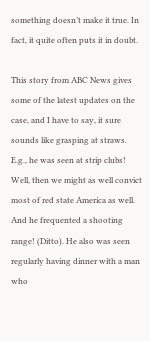something doesn’t make it true. In fact, it quite often puts it in doubt.

This story from ABC News gives some of the latest updates on the case, and I have to say, it sure sounds like grasping at straws. E.g., he was seen at strip clubs! Well, then we might as well convict most of red state America as well. And he frequented a shooting range! (Ditto). He also was seen regularly having dinner with a man who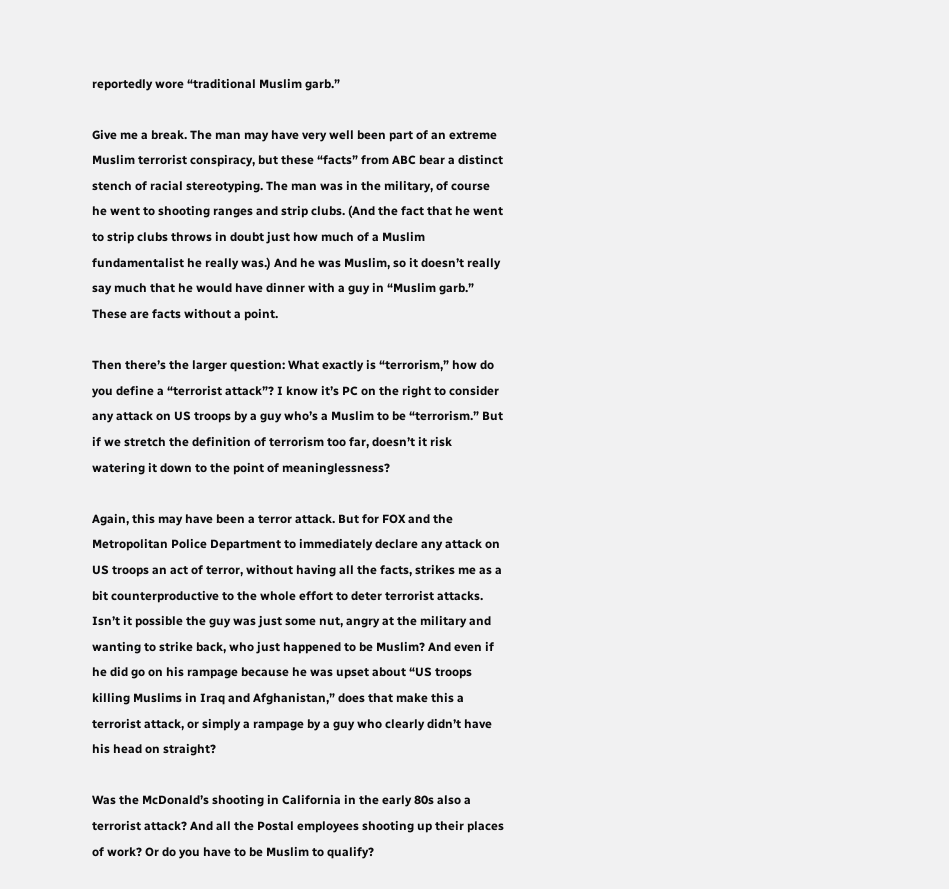reportedly wore “traditional Muslim garb.”

Give me a break. The man may have very well been part of an extreme Muslim terrorist conspiracy, but these “facts” from ABC bear a distinct stench of racial stereotyping. The man was in the military, of course he went to shooting ranges and strip clubs. (And the fact that he went to strip clubs throws in doubt just how much of a Muslim fundamentalist he really was.) And he was Muslim, so it doesn’t really say much that he would have dinner with a guy in “Muslim garb.” These are facts without a point.

Then there’s the larger question: What exactly is “terrorism,” how do you define a “terrorist attack”? I know it’s PC on the right to consider any attack on US troops by a guy who’s a Muslim to be “terrorism.” But if we stretch the definition of terrorism too far, doesn’t it risk watering it down to the point of meaninglessness?

Again, this may have been a terror attack. But for FOX and the Metropolitan Police Department to immediately declare any attack on US troops an act of terror, without having all the facts, strikes me as a bit counterproductive to the whole effort to deter terrorist attacks. Isn’t it possible the guy was just some nut, angry at the military and wanting to strike back, who just happened to be Muslim? And even if he did go on his rampage because he was upset about “US troops killing Muslims in Iraq and Afghanistan,” does that make this a terrorist attack, or simply a rampage by a guy who clearly didn’t have his head on straight?

Was the McDonald’s shooting in California in the early 80s also a terrorist attack? And all the Postal employees shooting up their places of work? Or do you have to be Muslim to qualify?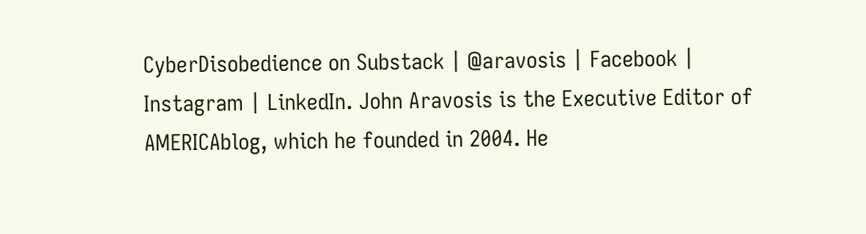CyberDisobedience on Substack | @aravosis | Facebook | Instagram | LinkedIn. John Aravosis is the Executive Editor of AMERICAblog, which he founded in 2004. He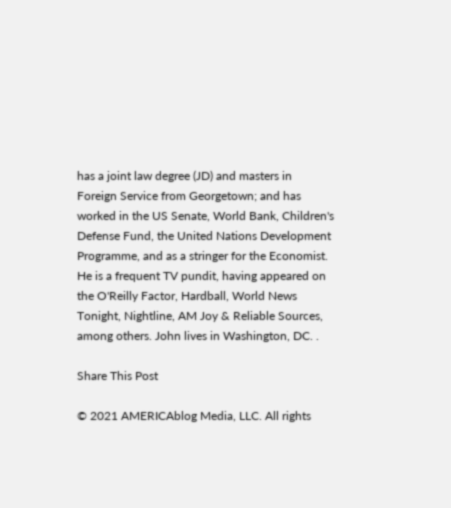has a joint law degree (JD) and masters in Foreign Service from Georgetown; and has worked in the US Senate, World Bank, Children's Defense Fund, the United Nations Development Programme, and as a stringer for the Economist. He is a frequent TV pundit, having appeared on the O'Reilly Factor, Hardball, World News Tonight, Nightline, AM Joy & Reliable Sources, among others. John lives in Washington, DC. .

Share This Post

© 2021 AMERICAblog Media, LLC. All rights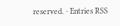reserved. · Entries RSS